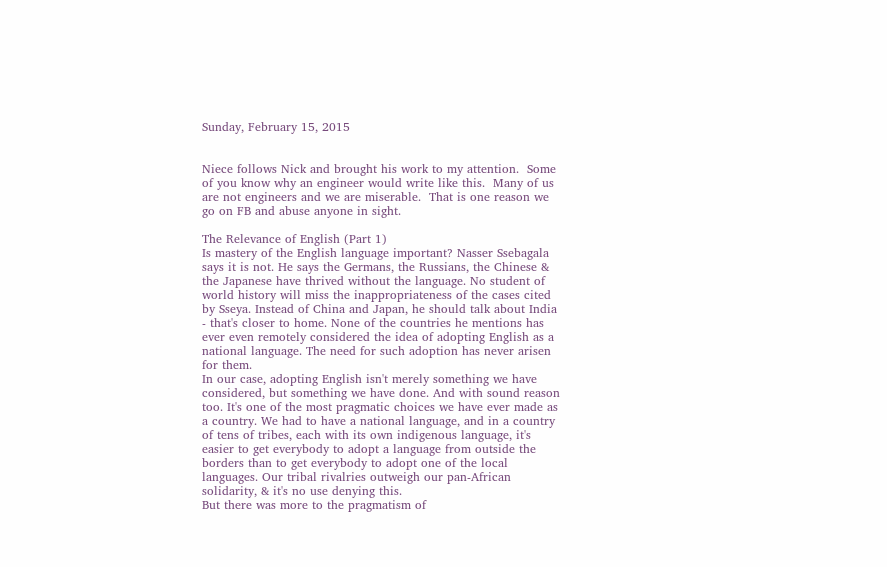Sunday, February 15, 2015


Niece follows Nick and brought his work to my attention.  Some of you know why an engineer would write like this.  Many of us are not engineers and we are miserable.  That is one reason we go on FB and abuse anyone in sight.

The Relevance of English (Part 1)
Is mastery of the English language important? Nasser Ssebagala says it is not. He says the Germans, the Russians, the Chinese & the Japanese have thrived without the language. No student of world history will miss the inappropriateness of the cases cited by Sseya. Instead of China and Japan, he should talk about India - that's closer to home. None of the countries he mentions has ever even remotely considered the idea of adopting English as a national language. The need for such adoption has never arisen for them.
In our case, adopting English isn't merely something we have considered, but something we have done. And with sound reason too. It's one of the most pragmatic choices we have ever made as a country. We had to have a national language, and in a country of tens of tribes, each with its own indigenous language, it's easier to get everybody to adopt a language from outside the borders than to get everybody to adopt one of the local languages. Our tribal rivalries outweigh our pan-African solidarity, & it's no use denying this.
But there was more to the pragmatism of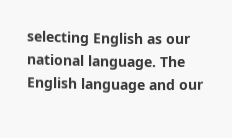selecting English as our national language. The English language and our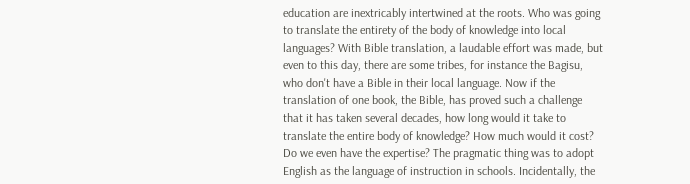education are inextricably intertwined at the roots. Who was going to translate the entirety of the body of knowledge into local languages? With Bible translation, a laudable effort was made, but even to this day, there are some tribes, for instance the Bagisu, who don't have a Bible in their local language. Now if the translation of one book, the Bible, has proved such a challenge that it has taken several decades, how long would it take to translate the entire body of knowledge? How much would it cost? Do we even have the expertise? The pragmatic thing was to adopt English as the language of instruction in schools. Incidentally, the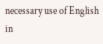necessary use of English in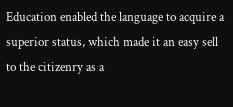Education enabled the language to acquire a superior status, which made it an easy sell to the citizenry as a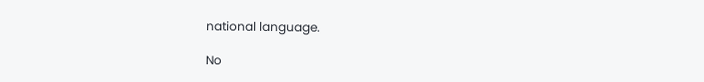national language.

No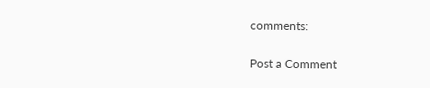comments:

Post a Comment